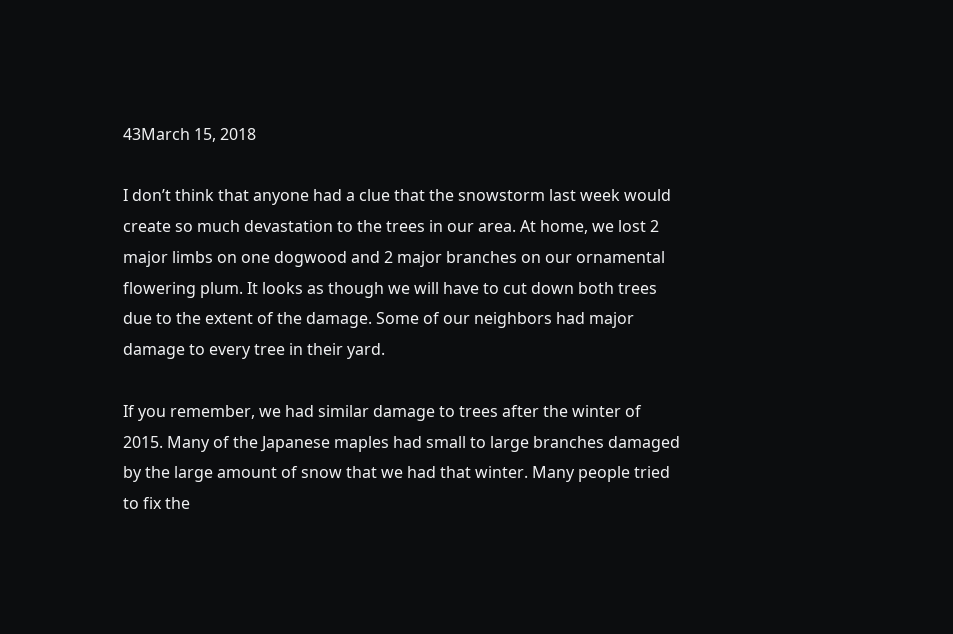43March 15, 2018

I don’t think that anyone had a clue that the snowstorm last week would create so much devastation to the trees in our area. At home, we lost 2 major limbs on one dogwood and 2 major branches on our ornamental flowering plum. It looks as though we will have to cut down both trees due to the extent of the damage. Some of our neighbors had major damage to every tree in their yard.

If you remember, we had similar damage to trees after the winter of 2015. Many of the Japanese maples had small to large branches damaged by the large amount of snow that we had that winter. Many people tried to fix the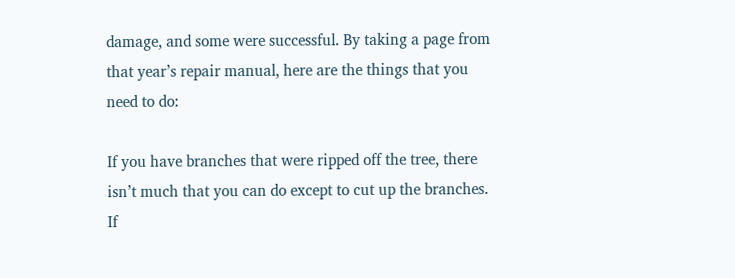damage, and some were successful. By taking a page from that year’s repair manual, here are the things that you need to do:

If you have branches that were ripped off the tree, there isn’t much that you can do except to cut up the branches. If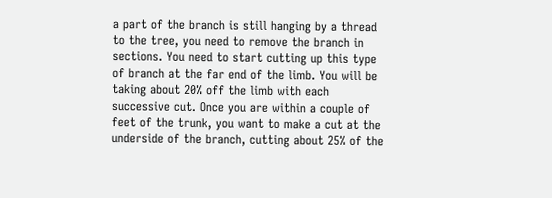a part of the branch is still hanging by a thread to the tree, you need to remove the branch in sections. You need to start cutting up this type of branch at the far end of the limb. You will be taking about 20% off the limb with each successive cut. Once you are within a couple of feet of the trunk, you want to make a cut at the underside of the branch, cutting about 25% of the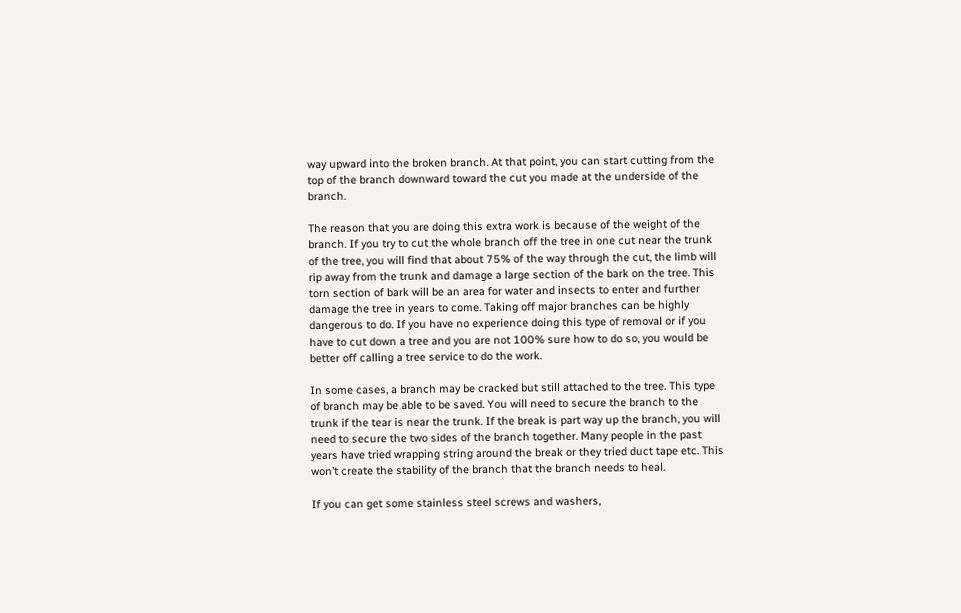way upward into the broken branch. At that point, you can start cutting from the top of the branch downward toward the cut you made at the underside of the branch.

The reason that you are doing this extra work is because of the weight of the branch. If you try to cut the whole branch off the tree in one cut near the trunk of the tree, you will find that about 75% of the way through the cut, the limb will rip away from the trunk and damage a large section of the bark on the tree. This torn section of bark will be an area for water and insects to enter and further damage the tree in years to come. Taking off major branches can be highly dangerous to do. If you have no experience doing this type of removal or if you have to cut down a tree and you are not 100% sure how to do so, you would be better off calling a tree service to do the work.

In some cases, a branch may be cracked but still attached to the tree. This type of branch may be able to be saved. You will need to secure the branch to the trunk if the tear is near the trunk. If the break is part way up the branch, you will need to secure the two sides of the branch together. Many people in the past years have tried wrapping string around the break or they tried duct tape etc. This won’t create the stability of the branch that the branch needs to heal.

If you can get some stainless steel screws and washers,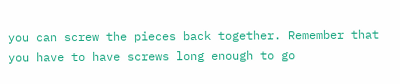you can screw the pieces back together. Remember that you have to have screws long enough to go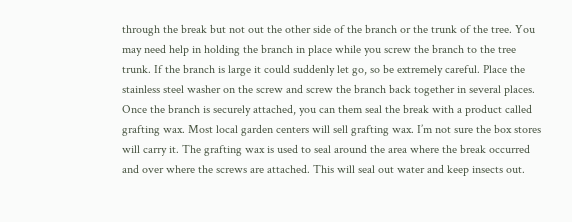through the break but not out the other side of the branch or the trunk of the tree. You may need help in holding the branch in place while you screw the branch to the tree trunk. If the branch is large it could suddenly let go, so be extremely careful. Place the stainless steel washer on the screw and screw the branch back together in several places. Once the branch is securely attached, you can them seal the break with a product called grafting wax. Most local garden centers will sell grafting wax. I’m not sure the box stores will carry it. The grafting wax is used to seal around the area where the break occurred and over where the screws are attached. This will seal out water and keep insects out.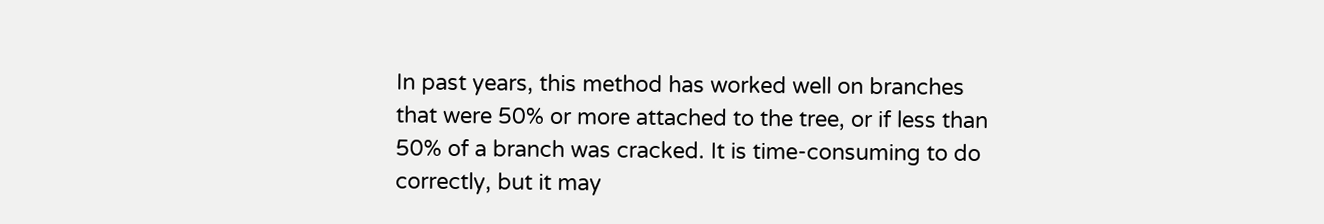In past years, this method has worked well on branches that were 50% or more attached to the tree, or if less than 50% of a branch was cracked. It is time-consuming to do correctly, but it may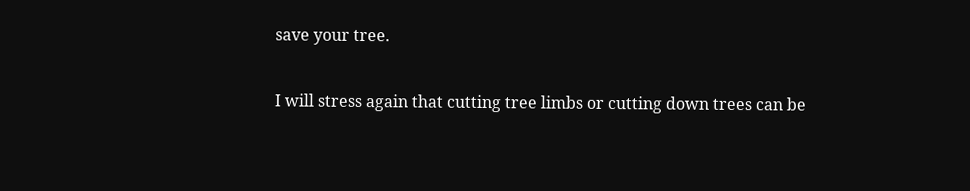save your tree.

I will stress again that cutting tree limbs or cutting down trees can be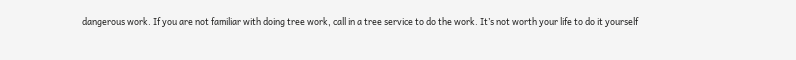dangerous work. If you are not familiar with doing tree work, call in a tree service to do the work. It’s not worth your life to do it yourself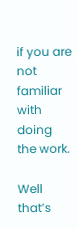if you are not familiar with doing the work.

Well that’s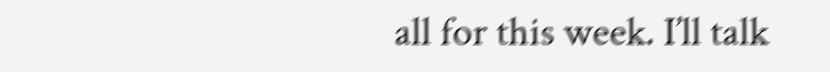all for this week. I’ll talk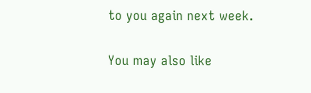to you again next week.

You may also like